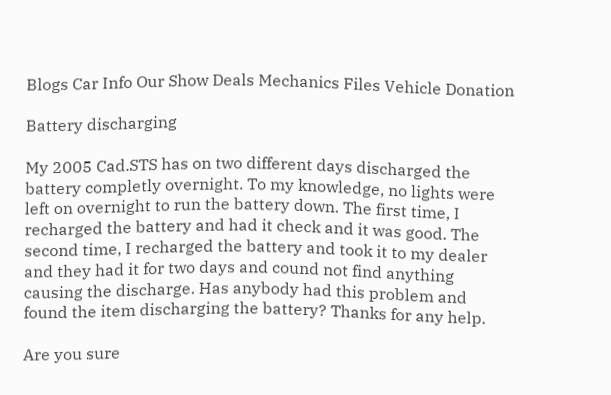Blogs Car Info Our Show Deals Mechanics Files Vehicle Donation

Battery discharging

My 2005 Cad.STS has on two different days discharged the battery completly overnight. To my knowledge, no lights were left on overnight to run the battery down. The first time, I recharged the battery and had it check and it was good. The second time, I recharged the battery and took it to my dealer and they had it for two days and cound not find anything causing the discharge. Has anybody had this problem and found the item discharging the battery? Thanks for any help.

Are you sure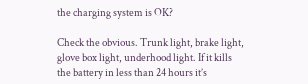the charging system is OK?

Check the obvious. Trunk light, brake light, glove box light, underhood light. If it kills the battery in less than 24 hours it’s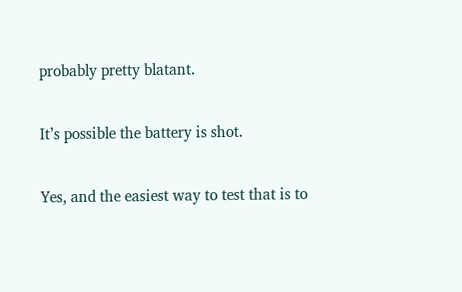probably pretty blatant.

It’s possible the battery is shot.

Yes, and the easiest way to test that is to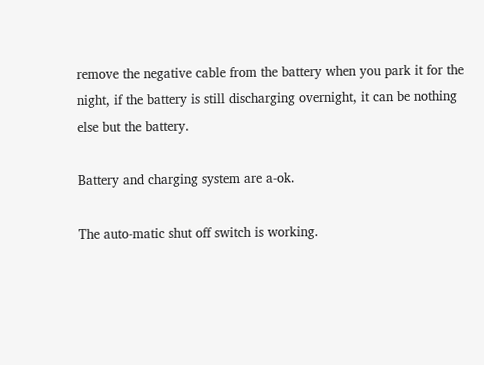remove the negative cable from the battery when you park it for the night, if the battery is still discharging overnight, it can be nothing else but the battery.

Battery and charging system are a-ok.

The auto-matic shut off switch is working.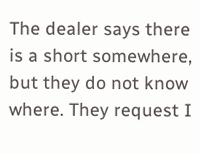The dealer says there is a short somewhere, but they do not know where. They request I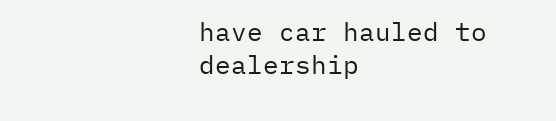have car hauled to dealership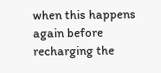when this happens again before recharging the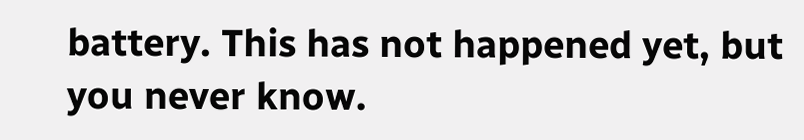battery. This has not happened yet, but you never know.